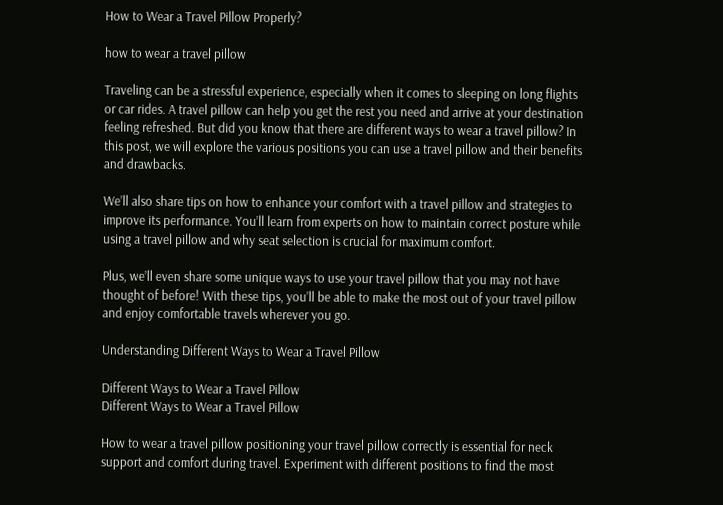How to Wear a Travel Pillow Properly?

how to wear a travel pillow

Traveling can be a stressful experience, especially when it comes to sleeping on long flights or car rides. A travel pillow can help you get the rest you need and arrive at your destination feeling refreshed. But did you know that there are different ways to wear a travel pillow? In this post, we will explore the various positions you can use a travel pillow and their benefits and drawbacks.

We’ll also share tips on how to enhance your comfort with a travel pillow and strategies to improve its performance. You’ll learn from experts on how to maintain correct posture while using a travel pillow and why seat selection is crucial for maximum comfort.

Plus, we’ll even share some unique ways to use your travel pillow that you may not have thought of before! With these tips, you’ll be able to make the most out of your travel pillow and enjoy comfortable travels wherever you go.

Understanding Different Ways to Wear a Travel Pillow

Different Ways to Wear a Travel Pillow
Different Ways to Wear a Travel Pillow

How to wear a travel pillow positioning your travel pillow correctly is essential for neck support and comfort during travel. Experiment with different positions to find the most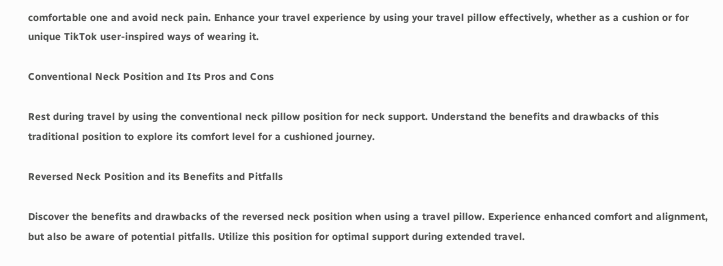comfortable one and avoid neck pain. Enhance your travel experience by using your travel pillow effectively, whether as a cushion or for unique TikTok user-inspired ways of wearing it.

Conventional Neck Position and Its Pros and Cons

Rest during travel by using the conventional neck pillow position for neck support. Understand the benefits and drawbacks of this traditional position to explore its comfort level for a cushioned journey.

Reversed Neck Position and its Benefits and Pitfalls

Discover the benefits and drawbacks of the reversed neck position when using a travel pillow. Experience enhanced comfort and alignment, but also be aware of potential pitfalls. Utilize this position for optimal support during extended travel.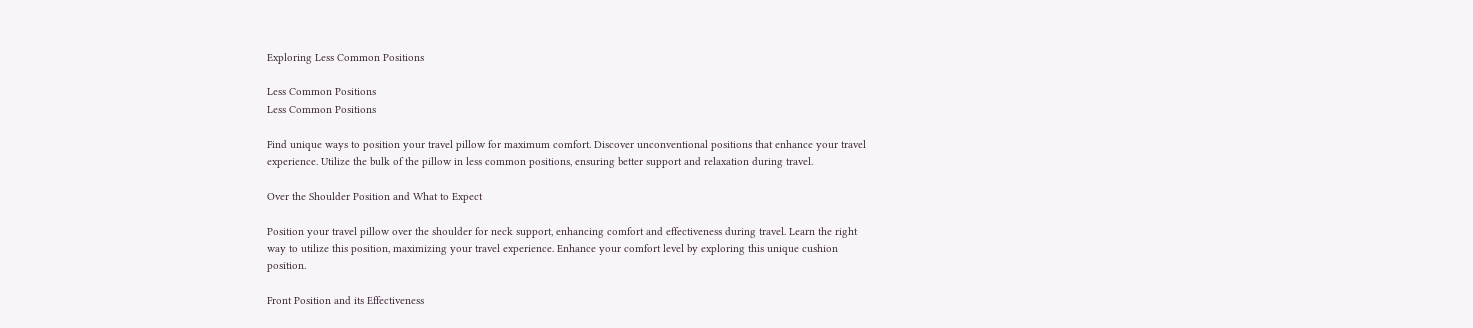Exploring Less Common Positions

Less Common Positions
Less Common Positions

Find unique ways to position your travel pillow for maximum comfort. Discover unconventional positions that enhance your travel experience. Utilize the bulk of the pillow in less common positions, ensuring better support and relaxation during travel.

Over the Shoulder Position and What to Expect

Position your travel pillow over the shoulder for neck support, enhancing comfort and effectiveness during travel. Learn the right way to utilize this position, maximizing your travel experience. Enhance your comfort level by exploring this unique cushion position.

Front Position and its Effectiveness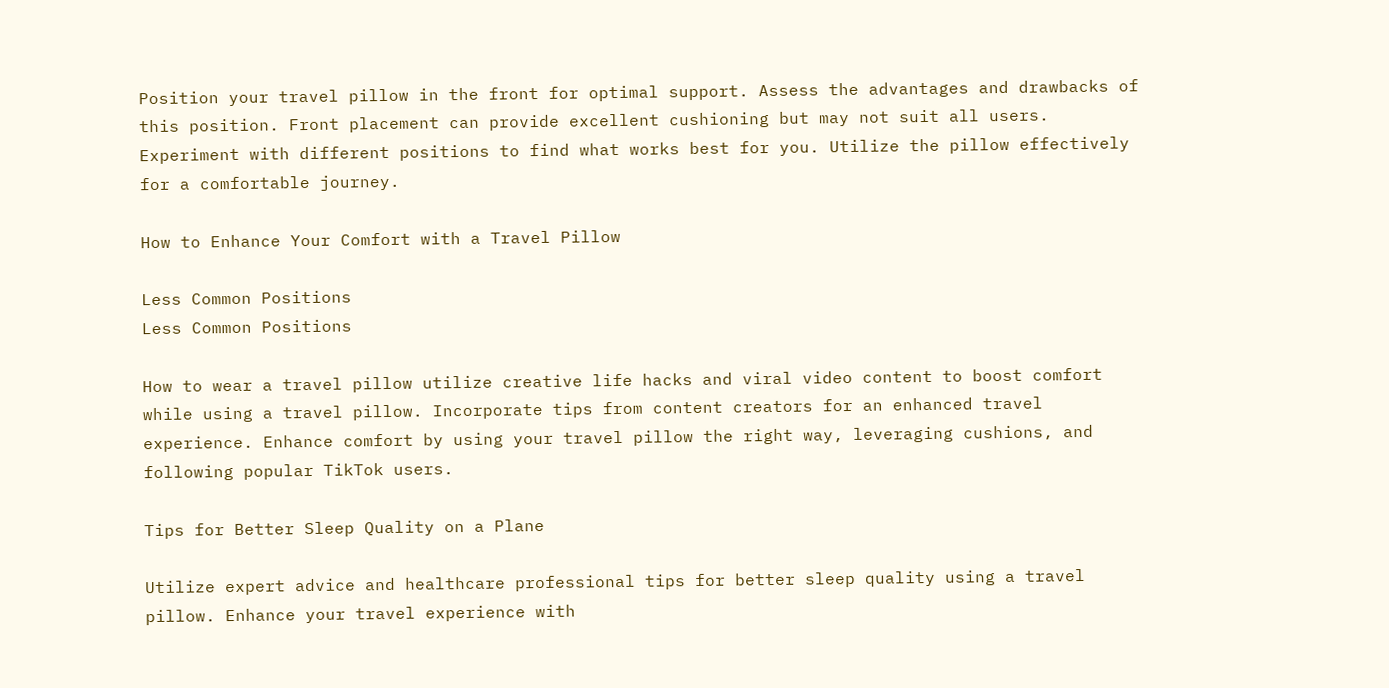Position your travel pillow in the front for optimal support. Assess the advantages and drawbacks of this position. Front placement can provide excellent cushioning but may not suit all users. Experiment with different positions to find what works best for you. Utilize the pillow effectively for a comfortable journey.

How to Enhance Your Comfort with a Travel Pillow

Less Common Positions
Less Common Positions

How to wear a travel pillow utilize creative life hacks and viral video content to boost comfort while using a travel pillow. Incorporate tips from content creators for an enhanced travel experience. Enhance comfort by using your travel pillow the right way, leveraging cushions, and following popular TikTok users.

Tips for Better Sleep Quality on a Plane

Utilize expert advice and healthcare professional tips for better sleep quality using a travel pillow. Enhance your travel experience with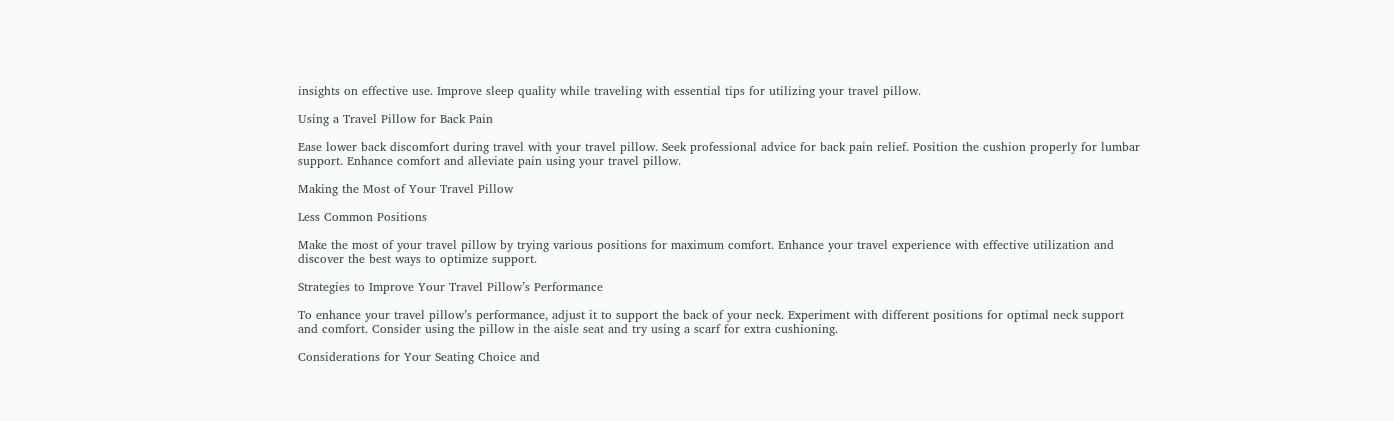insights on effective use. Improve sleep quality while traveling with essential tips for utilizing your travel pillow.

Using a Travel Pillow for Back Pain

Ease lower back discomfort during travel with your travel pillow. Seek professional advice for back pain relief. Position the cushion properly for lumbar support. Enhance comfort and alleviate pain using your travel pillow.

Making the Most of Your Travel Pillow

Less Common Positions

Make the most of your travel pillow by trying various positions for maximum comfort. Enhance your travel experience with effective utilization and discover the best ways to optimize support.

Strategies to Improve Your Travel Pillow’s Performance

To enhance your travel pillow’s performance, adjust it to support the back of your neck. Experiment with different positions for optimal neck support and comfort. Consider using the pillow in the aisle seat and try using a scarf for extra cushioning.

Considerations for Your Seating Choice and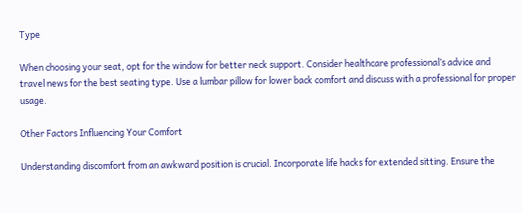Type

When choosing your seat, opt for the window for better neck support. Consider healthcare professional’s advice and travel news for the best seating type. Use a lumbar pillow for lower back comfort and discuss with a professional for proper usage.

Other Factors Influencing Your Comfort

Understanding discomfort from an awkward position is crucial. Incorporate life hacks for extended sitting. Ensure the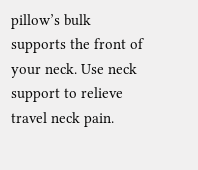pillow’s bulk supports the front of your neck. Use neck support to relieve travel neck pain.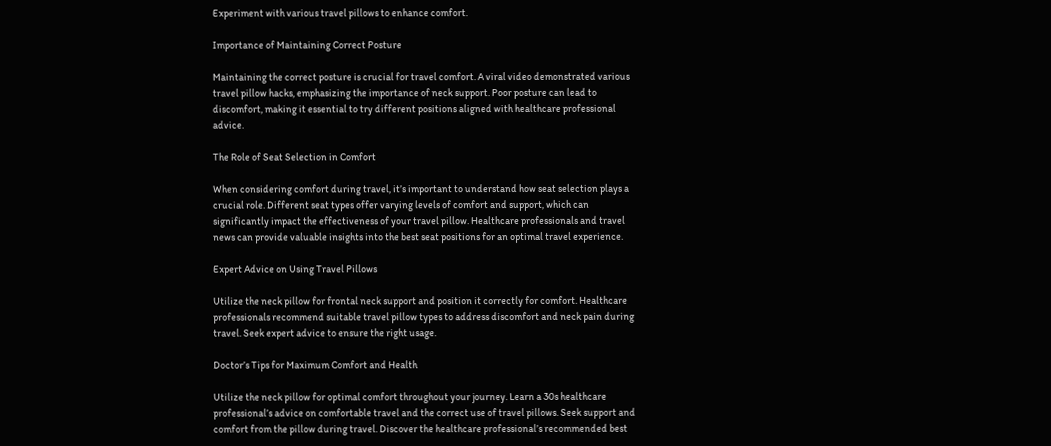Experiment with various travel pillows to enhance comfort.

Importance of Maintaining Correct Posture

Maintaining the correct posture is crucial for travel comfort. A viral video demonstrated various travel pillow hacks, emphasizing the importance of neck support. Poor posture can lead to discomfort, making it essential to try different positions aligned with healthcare professional advice.

The Role of Seat Selection in Comfort

When considering comfort during travel, it’s important to understand how seat selection plays a crucial role. Different seat types offer varying levels of comfort and support, which can significantly impact the effectiveness of your travel pillow. Healthcare professionals and travel news can provide valuable insights into the best seat positions for an optimal travel experience.

Expert Advice on Using Travel Pillows

Utilize the neck pillow for frontal neck support and position it correctly for comfort. Healthcare professionals recommend suitable travel pillow types to address discomfort and neck pain during travel. Seek expert advice to ensure the right usage.

Doctor’s Tips for Maximum Comfort and Health

Utilize the neck pillow for optimal comfort throughout your journey. Learn a 30s healthcare professional’s advice on comfortable travel and the correct use of travel pillows. Seek support and comfort from the pillow during travel. Discover the healthcare professional’s recommended best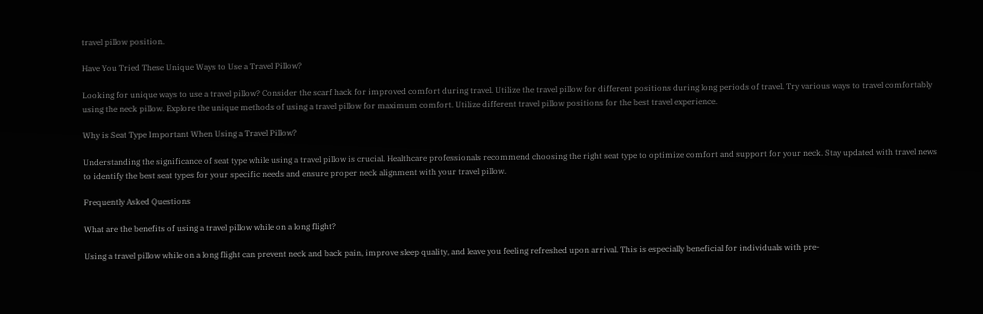travel pillow position.

Have You Tried These Unique Ways to Use a Travel Pillow?

Looking for unique ways to use a travel pillow? Consider the scarf hack for improved comfort during travel. Utilize the travel pillow for different positions during long periods of travel. Try various ways to travel comfortably using the neck pillow. Explore the unique methods of using a travel pillow for maximum comfort. Utilize different travel pillow positions for the best travel experience.

Why is Seat Type Important When Using a Travel Pillow?

Understanding the significance of seat type while using a travel pillow is crucial. Healthcare professionals recommend choosing the right seat type to optimize comfort and support for your neck. Stay updated with travel news to identify the best seat types for your specific needs and ensure proper neck alignment with your travel pillow.

Frequently Asked Questions

What are the benefits of using a travel pillow while on a long flight?

Using a travel pillow while on a long flight can prevent neck and back pain, improve sleep quality, and leave you feeling refreshed upon arrival. This is especially beneficial for individuals with pre-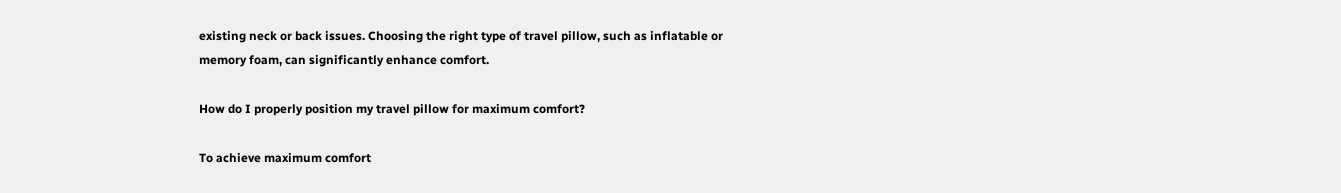existing neck or back issues. Choosing the right type of travel pillow, such as inflatable or memory foam, can significantly enhance comfort.

How do I properly position my travel pillow for maximum comfort?

To achieve maximum comfort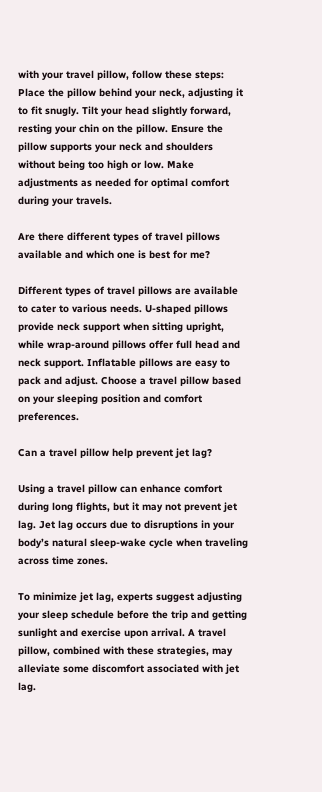with your travel pillow, follow these steps: Place the pillow behind your neck, adjusting it to fit snugly. Tilt your head slightly forward, resting your chin on the pillow. Ensure the pillow supports your neck and shoulders without being too high or low. Make adjustments as needed for optimal comfort during your travels.

Are there different types of travel pillows available and which one is best for me?

Different types of travel pillows are available to cater to various needs. U-shaped pillows provide neck support when sitting upright, while wrap-around pillows offer full head and neck support. Inflatable pillows are easy to pack and adjust. Choose a travel pillow based on your sleeping position and comfort preferences.

Can a travel pillow help prevent jet lag?

Using a travel pillow can enhance comfort during long flights, but it may not prevent jet lag. Jet lag occurs due to disruptions in your body’s natural sleep-wake cycle when traveling across time zones.

To minimize jet lag, experts suggest adjusting your sleep schedule before the trip and getting sunlight and exercise upon arrival. A travel pillow, combined with these strategies, may alleviate some discomfort associated with jet lag.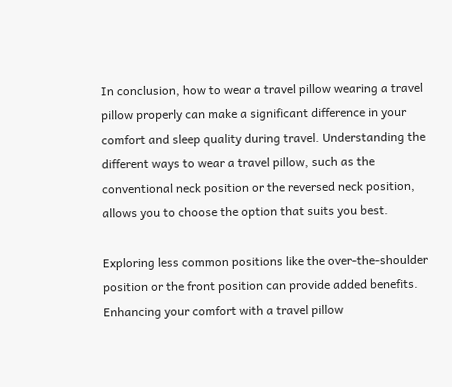In conclusion, how to wear a travel pillow wearing a travel pillow properly can make a significant difference in your comfort and sleep quality during travel. Understanding the different ways to wear a travel pillow, such as the conventional neck position or the reversed neck position, allows you to choose the option that suits you best.

Exploring less common positions like the over-the-shoulder position or the front position can provide added benefits. Enhancing your comfort with a travel pillow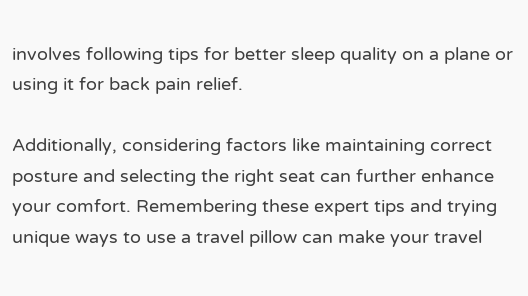involves following tips for better sleep quality on a plane or using it for back pain relief.

Additionally, considering factors like maintaining correct posture and selecting the right seat can further enhance your comfort. Remembering these expert tips and trying unique ways to use a travel pillow can make your travel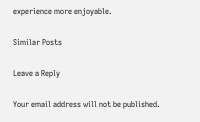experience more enjoyable.

Similar Posts

Leave a Reply

Your email address will not be published.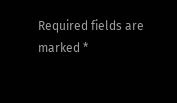Required fields are marked *